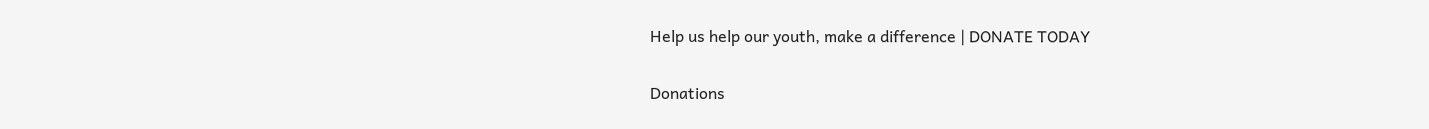Help us help our youth, make a difference | DONATE TODAY

Donations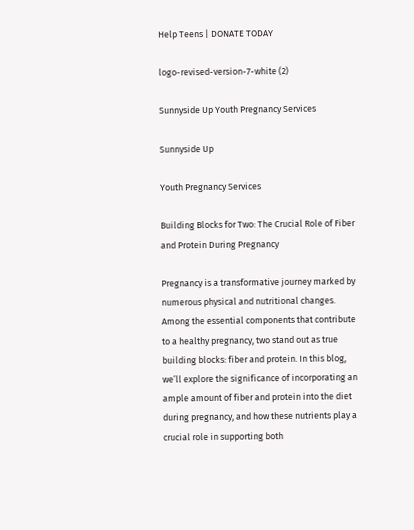Help Teens | DONATE TODAY

logo-revised-version-7-white (2)

Sunnyside Up Youth Pregnancy Services

Sunnyside Up

Youth Pregnancy Services

Building Blocks for Two: The Crucial Role of Fiber and Protein During Pregnancy

Pregnancy is a transformative journey marked by numerous physical and nutritional changes. Among the essential components that contribute to a healthy pregnancy, two stand out as true building blocks: fiber and protein. In this blog, we’ll explore the significance of incorporating an ample amount of fiber and protein into the diet during pregnancy, and how these nutrients play a crucial role in supporting both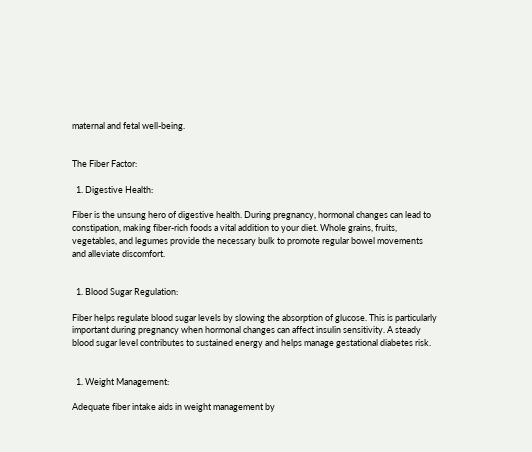maternal and fetal well-being.


The Fiber Factor:

  1. Digestive Health:

Fiber is the unsung hero of digestive health. During pregnancy, hormonal changes can lead to constipation, making fiber-rich foods a vital addition to your diet. Whole grains, fruits, vegetables, and legumes provide the necessary bulk to promote regular bowel movements and alleviate discomfort.


  1. Blood Sugar Regulation:

Fiber helps regulate blood sugar levels by slowing the absorption of glucose. This is particularly important during pregnancy when hormonal changes can affect insulin sensitivity. A steady blood sugar level contributes to sustained energy and helps manage gestational diabetes risk.


  1. Weight Management:

Adequate fiber intake aids in weight management by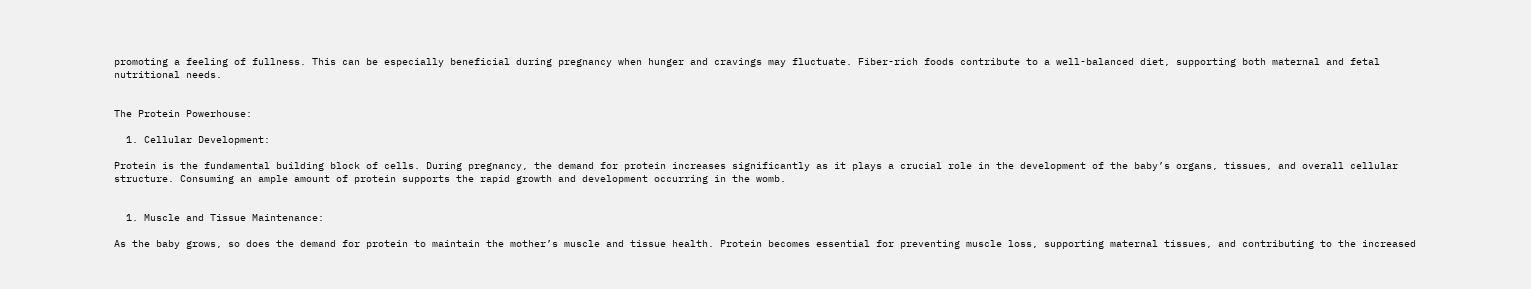promoting a feeling of fullness. This can be especially beneficial during pregnancy when hunger and cravings may fluctuate. Fiber-rich foods contribute to a well-balanced diet, supporting both maternal and fetal nutritional needs.


The Protein Powerhouse:

  1. Cellular Development:

Protein is the fundamental building block of cells. During pregnancy, the demand for protein increases significantly as it plays a crucial role in the development of the baby’s organs, tissues, and overall cellular structure. Consuming an ample amount of protein supports the rapid growth and development occurring in the womb.


  1. Muscle and Tissue Maintenance:

As the baby grows, so does the demand for protein to maintain the mother’s muscle and tissue health. Protein becomes essential for preventing muscle loss, supporting maternal tissues, and contributing to the increased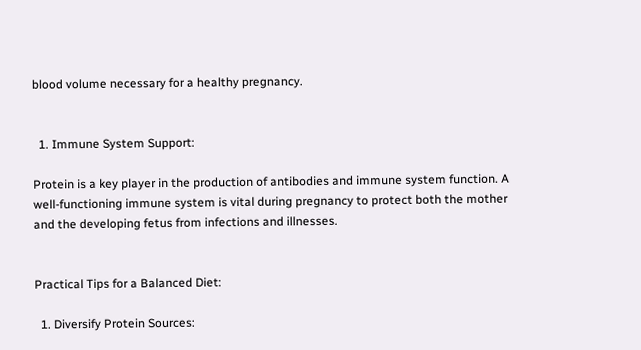blood volume necessary for a healthy pregnancy.


  1. Immune System Support:

Protein is a key player in the production of antibodies and immune system function. A well-functioning immune system is vital during pregnancy to protect both the mother and the developing fetus from infections and illnesses.


Practical Tips for a Balanced Diet:

  1. Diversify Protein Sources: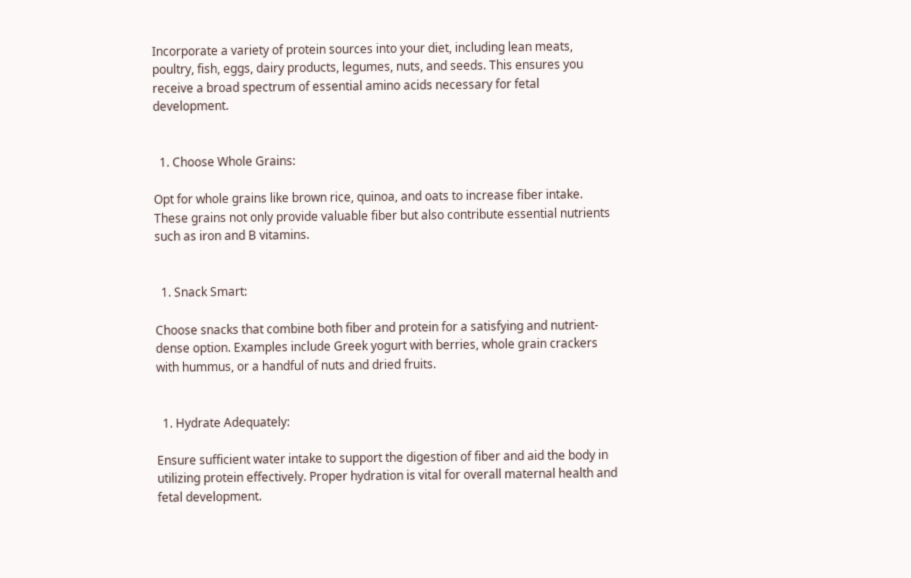Incorporate a variety of protein sources into your diet, including lean meats, poultry, fish, eggs, dairy products, legumes, nuts, and seeds. This ensures you receive a broad spectrum of essential amino acids necessary for fetal development.


  1. Choose Whole Grains:

Opt for whole grains like brown rice, quinoa, and oats to increase fiber intake. These grains not only provide valuable fiber but also contribute essential nutrients such as iron and B vitamins.


  1. Snack Smart:

Choose snacks that combine both fiber and protein for a satisfying and nutrient-dense option. Examples include Greek yogurt with berries, whole grain crackers with hummus, or a handful of nuts and dried fruits.


  1. Hydrate Adequately:

Ensure sufficient water intake to support the digestion of fiber and aid the body in utilizing protein effectively. Proper hydration is vital for overall maternal health and fetal development.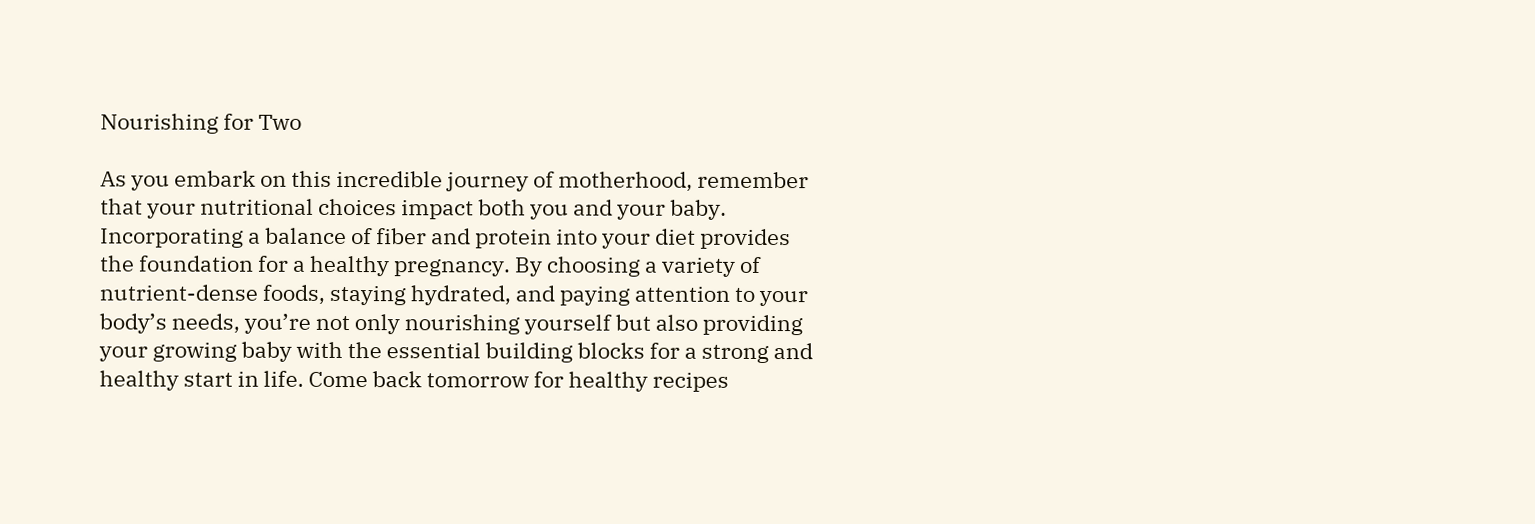Nourishing for Two

As you embark on this incredible journey of motherhood, remember that your nutritional choices impact both you and your baby. Incorporating a balance of fiber and protein into your diet provides the foundation for a healthy pregnancy. By choosing a variety of nutrient-dense foods, staying hydrated, and paying attention to your body’s needs, you’re not only nourishing yourself but also providing your growing baby with the essential building blocks for a strong and healthy start in life. Come back tomorrow for healthy recipes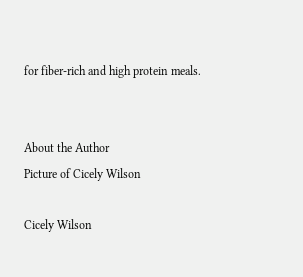for fiber-rich and high protein meals.


About the Author
Picture of Cicely Wilson

Cicely Wilson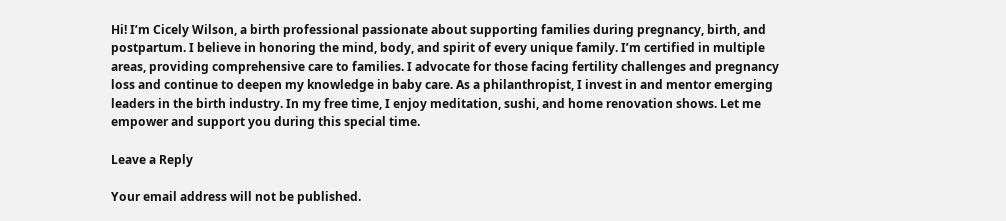Hi! I’m Cicely Wilson, a birth professional passionate about supporting families during pregnancy, birth, and postpartum. I believe in honoring the mind, body, and spirit of every unique family. I’m certified in multiple areas, providing comprehensive care to families. I advocate for those facing fertility challenges and pregnancy loss and continue to deepen my knowledge in baby care. As a philanthropist, I invest in and mentor emerging leaders in the birth industry. In my free time, I enjoy meditation, sushi, and home renovation shows. Let me empower and support you during this special time.

Leave a Reply

Your email address will not be published.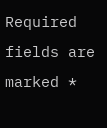Required fields are marked *